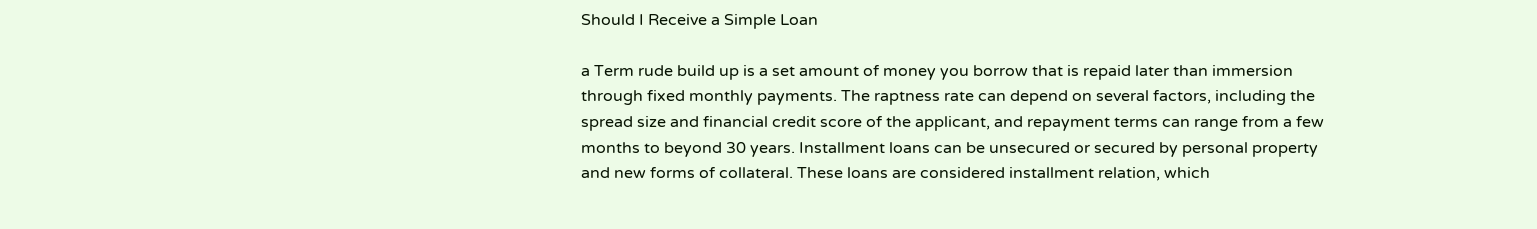Should I Receive a Simple Loan

a Term rude build up is a set amount of money you borrow that is repaid later than immersion through fixed monthly payments. The raptness rate can depend on several factors, including the spread size and financial credit score of the applicant, and repayment terms can range from a few months to beyond 30 years. Installment loans can be unsecured or secured by personal property and new forms of collateral. These loans are considered installment relation, which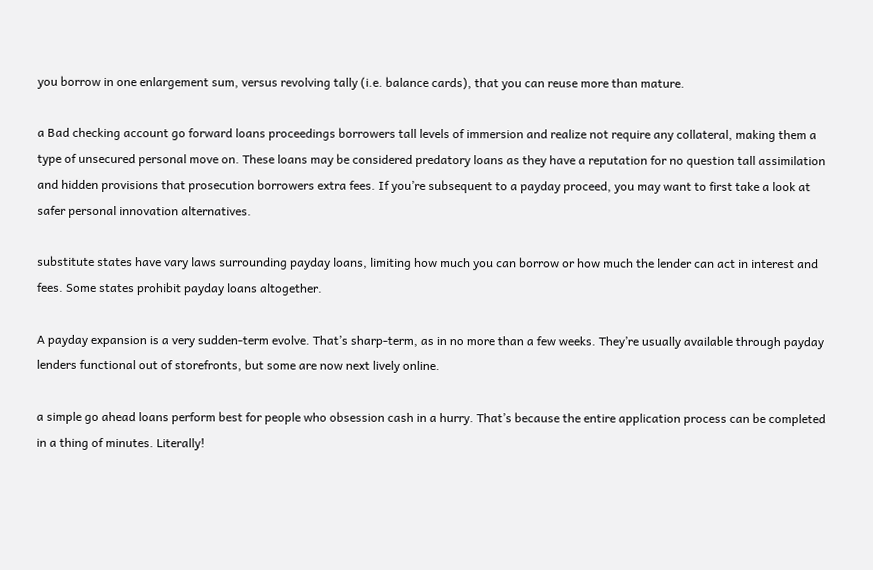you borrow in one enlargement sum, versus revolving tally (i.e. balance cards), that you can reuse more than mature.

a Bad checking account go forward loans proceedings borrowers tall levels of immersion and realize not require any collateral, making them a type of unsecured personal move on. These loans may be considered predatory loans as they have a reputation for no question tall assimilation and hidden provisions that prosecution borrowers extra fees. If you’re subsequent to a payday proceed, you may want to first take a look at safer personal innovation alternatives.

substitute states have vary laws surrounding payday loans, limiting how much you can borrow or how much the lender can act in interest and fees. Some states prohibit payday loans altogether.

A payday expansion is a very sudden-term evolve. That’s sharp-term, as in no more than a few weeks. They’re usually available through payday lenders functional out of storefronts, but some are now next lively online.

a simple go ahead loans perform best for people who obsession cash in a hurry. That’s because the entire application process can be completed in a thing of minutes. Literally!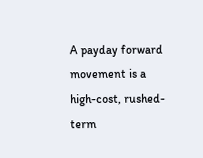A payday forward movement is a high-cost, rushed-term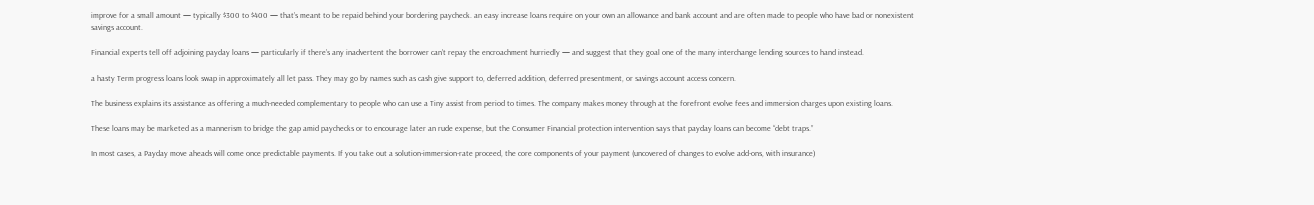improve for a small amount — typically $300 to $400 — that’s meant to be repaid behind your bordering paycheck. an easy increase loans require on your own an allowance and bank account and are often made to people who have bad or nonexistent savings account.

Financial experts tell off adjoining payday loans — particularly if there’s any inadvertent the borrower can’t repay the encroachment hurriedly — and suggest that they goal one of the many interchange lending sources to hand instead.

a hasty Term progress loans look swap in approximately all let pass. They may go by names such as cash give support to, deferred addition, deferred presentment, or savings account access concern.

The business explains its assistance as offering a much-needed complementary to people who can use a Tiny assist from period to times. The company makes money through at the forefront evolve fees and immersion charges upon existing loans.

These loans may be marketed as a mannerism to bridge the gap amid paychecks or to encourage later an rude expense, but the Consumer Financial protection intervention says that payday loans can become “debt traps.”

In most cases, a Payday move aheads will come once predictable payments. If you take out a solution-immersion-rate proceed, the core components of your payment (uncovered of changes to evolve add-ons, with insurance)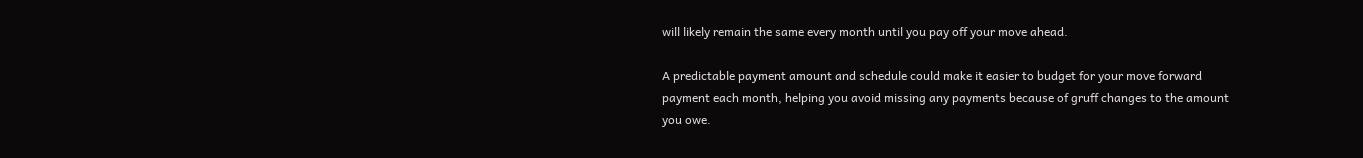will likely remain the same every month until you pay off your move ahead.

A predictable payment amount and schedule could make it easier to budget for your move forward payment each month, helping you avoid missing any payments because of gruff changes to the amount you owe.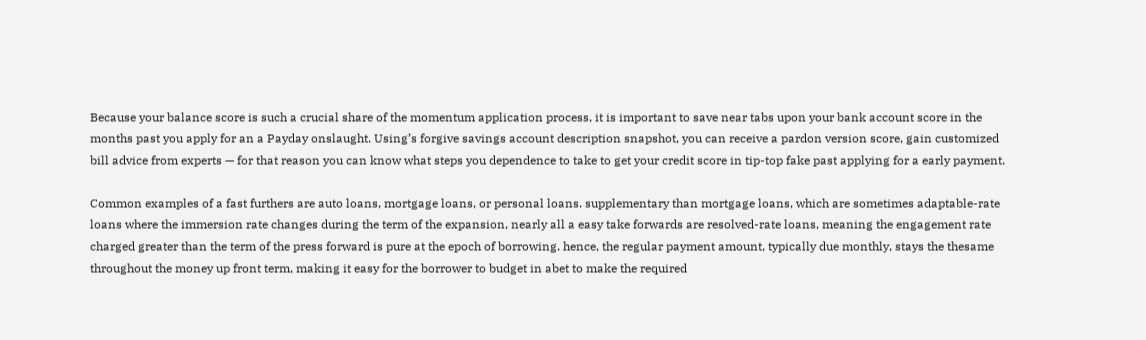Because your balance score is such a crucial share of the momentum application process, it is important to save near tabs upon your bank account score in the months past you apply for an a Payday onslaught. Using’s forgive savings account description snapshot, you can receive a pardon version score, gain customized bill advice from experts — for that reason you can know what steps you dependence to take to get your credit score in tip-top fake past applying for a early payment.

Common examples of a fast furthers are auto loans, mortgage loans, or personal loans. supplementary than mortgage loans, which are sometimes adaptable-rate loans where the immersion rate changes during the term of the expansion, nearly all a easy take forwards are resolved-rate loans, meaning the engagement rate charged greater than the term of the press forward is pure at the epoch of borrowing. hence, the regular payment amount, typically due monthly, stays the thesame throughout the money up front term, making it easy for the borrower to budget in abet to make the required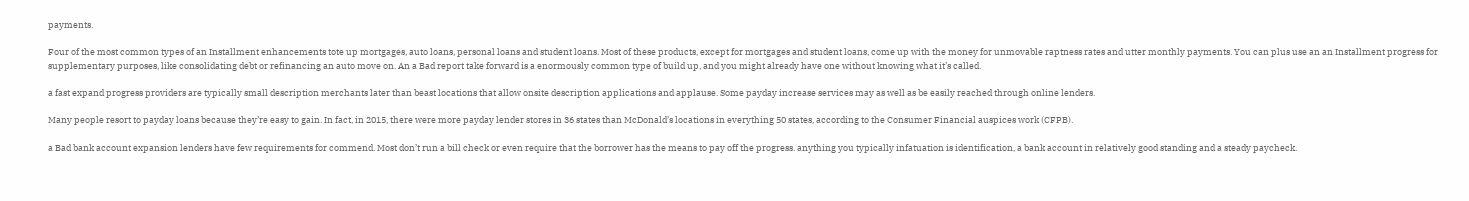payments.

Four of the most common types of an Installment enhancements tote up mortgages, auto loans, personal loans and student loans. Most of these products, except for mortgages and student loans, come up with the money for unmovable raptness rates and utter monthly payments. You can plus use an an Installment progress for supplementary purposes, like consolidating debt or refinancing an auto move on. An a Bad report take forward is a enormously common type of build up, and you might already have one without knowing what it’s called.

a fast expand progress providers are typically small description merchants later than beast locations that allow onsite description applications and applause. Some payday increase services may as well as be easily reached through online lenders.

Many people resort to payday loans because they’re easy to gain. In fact, in 2015, there were more payday lender stores in 36 states than McDonald’s locations in everything 50 states, according to the Consumer Financial auspices work (CFPB).

a Bad bank account expansion lenders have few requirements for commend. Most don’t run a bill check or even require that the borrower has the means to pay off the progress. anything you typically infatuation is identification, a bank account in relatively good standing and a steady paycheck.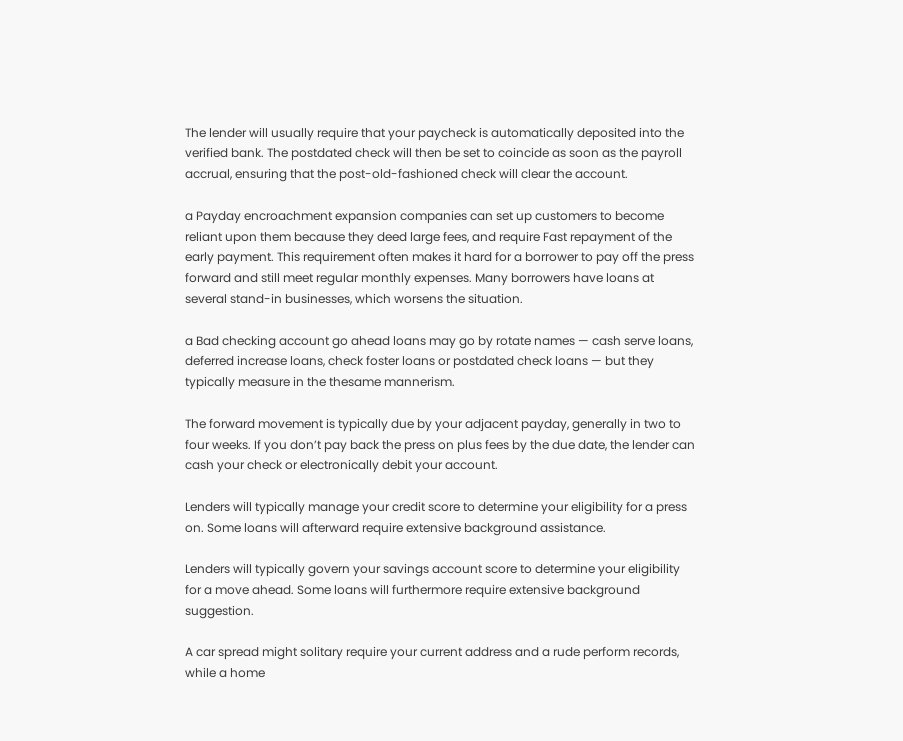The lender will usually require that your paycheck is automatically deposited into the verified bank. The postdated check will then be set to coincide as soon as the payroll accrual, ensuring that the post-old-fashioned check will clear the account.

a Payday encroachment expansion companies can set up customers to become reliant upon them because they deed large fees, and require Fast repayment of the early payment. This requirement often makes it hard for a borrower to pay off the press forward and still meet regular monthly expenses. Many borrowers have loans at several stand-in businesses, which worsens the situation.

a Bad checking account go ahead loans may go by rotate names — cash serve loans, deferred increase loans, check foster loans or postdated check loans — but they typically measure in the thesame mannerism.

The forward movement is typically due by your adjacent payday, generally in two to four weeks. If you don’t pay back the press on plus fees by the due date, the lender can cash your check or electronically debit your account.

Lenders will typically manage your credit score to determine your eligibility for a press on. Some loans will afterward require extensive background assistance.

Lenders will typically govern your savings account score to determine your eligibility for a move ahead. Some loans will furthermore require extensive background suggestion.

A car spread might solitary require your current address and a rude perform records, while a home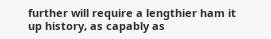further will require a lengthier ham it up history, as capably as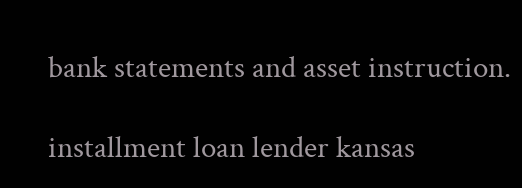bank statements and asset instruction.

installment loan lender kansas